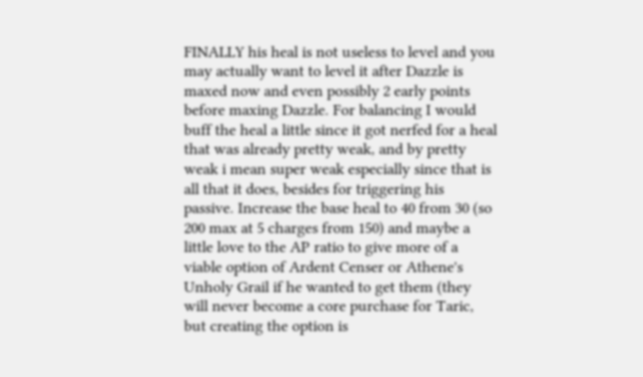FINALLY his heal is not useless to level and you may actually want to level it after Dazzle is maxed now and even possibly 2 early points before maxing Dazzle. For balancing I would buff the heal a little since it got nerfed for a heal that was already pretty weak, and by pretty weak i mean super weak especially since that is all that it does, besides for triggering his passive. Increase the base heal to 40 from 30 (so 200 max at 5 charges from 150) and maybe a little love to the AP ratio to give more of a viable option of Ardent Censer or Athene's Unholy Grail if he wanted to get them (they will never become a core purchase for Taric, but creating the option is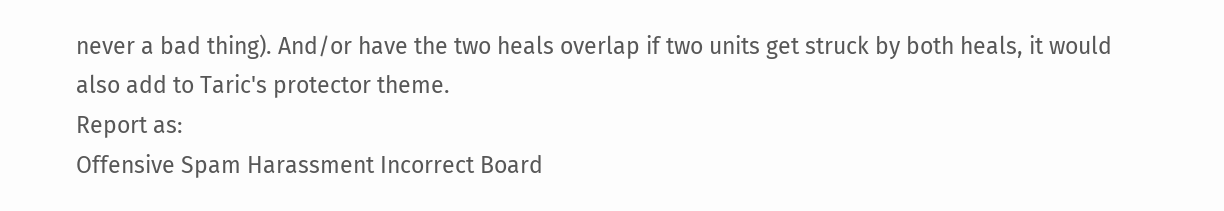never a bad thing). And/or have the two heals overlap if two units get struck by both heals, it would also add to Taric's protector theme.
Report as:
Offensive Spam Harassment Incorrect Board